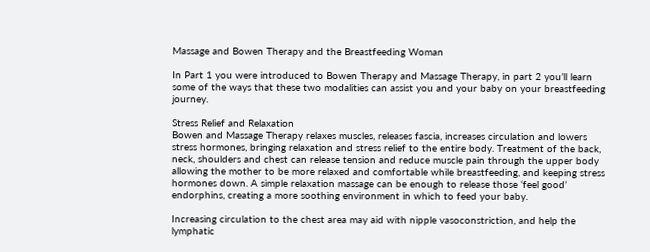Massage and Bowen Therapy and the Breastfeeding Woman

In Part 1 you were introduced to Bowen Therapy and Massage Therapy, in part 2 you’ll learn some of the ways that these two modalities can assist you and your baby on your breastfeeding journey.

Stress Relief and Relaxation
Bowen and Massage Therapy relaxes muscles, releases fascia, increases circulation and lowers stress hormones, bringing relaxation and stress relief to the entire body. Treatment of the back, neck, shoulders and chest can release tension and reduce muscle pain through the upper body allowing the mother to be more relaxed and comfortable while breastfeeding, and keeping stress hormones down. A simple relaxation massage can be enough to release those ‘feel good’ endorphins, creating a more soothing environment in which to feed your baby.

Increasing circulation to the chest area may aid with nipple vasoconstriction, and help the lymphatic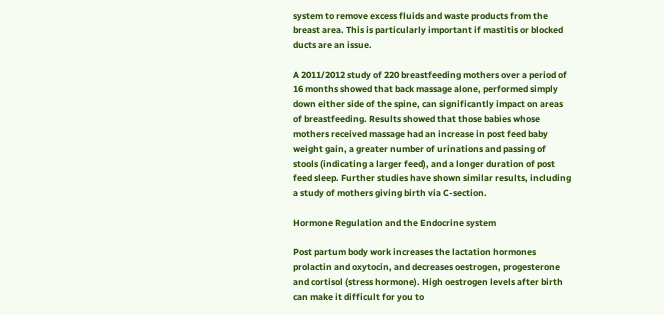system to remove excess fluids and waste products from the breast area. This is particularly important if mastitis or blocked ducts are an issue.

A 2011/2012 study of 220 breastfeeding mothers over a period of 16 months showed that back massage alone, performed simply down either side of the spine, can significantly impact on areas of breastfeeding. Results showed that those babies whose mothers received massage had an increase in post feed baby weight gain, a greater number of urinations and passing of stools (indicating a larger feed), and a longer duration of post feed sleep. Further studies have shown similar results, including a study of mothers giving birth via C-section.

Hormone Regulation and the Endocrine system

Post partum body work increases the lactation hormones prolactin and oxytocin, and decreases oestrogen, progesterone and cortisol (stress hormone). High oestrogen levels after birth can make it difficult for you to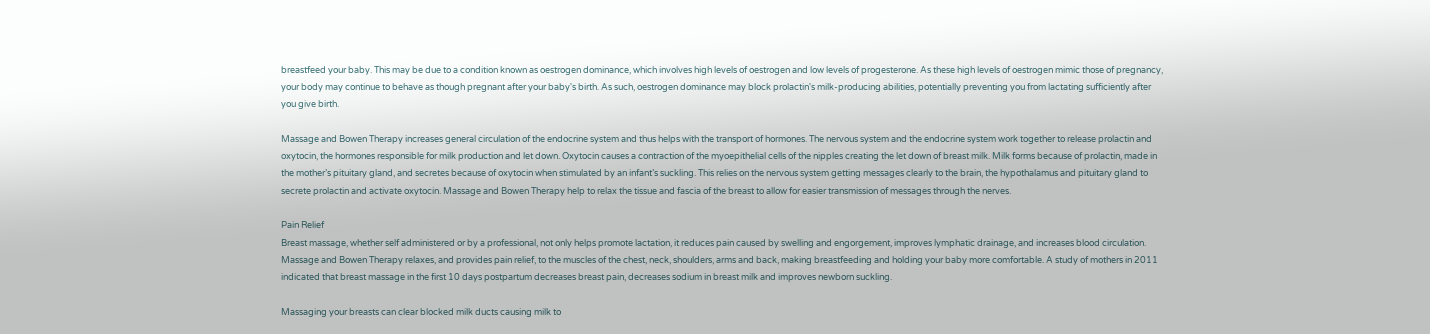breastfeed your baby. This may be due to a condition known as oestrogen dominance, which involves high levels of oestrogen and low levels of progesterone. As these high levels of oestrogen mimic those of pregnancy, your body may continue to behave as though pregnant after your baby's birth. As such, oestrogen dominance may block prolactin's milk-producing abilities, potentially preventing you from lactating sufficiently after you give birth.

Massage and Bowen Therapy increases general circulation of the endocrine system and thus helps with the transport of hormones. The nervous system and the endocrine system work together to release prolactin and oxytocin, the hormones responsible for milk production and let down. Oxytocin causes a contraction of the myoepithelial cells of the nipples creating the let down of breast milk. Milk forms because of prolactin, made in the mother’s pituitary gland, and secretes because of oxytocin when stimulated by an infant’s suckling. This relies on the nervous system getting messages clearly to the brain, the hypothalamus and pituitary gland to secrete prolactin and activate oxytocin. Massage and Bowen Therapy help to relax the tissue and fascia of the breast to allow for easier transmission of messages through the nerves.

Pain Relief
Breast massage, whether self administered or by a professional, not only helps promote lactation, it reduces pain caused by swelling and engorgement, improves lymphatic drainage, and increases blood circulation. Massage and Bowen Therapy relaxes, and provides pain relief, to the muscles of the chest, neck, shoulders, arms and back, making breastfeeding and holding your baby more comfortable. A study of mothers in 2011 indicated that breast massage in the first 10 days postpartum decreases breast pain, decreases sodium in breast milk and improves newborn suckling.

Massaging your breasts can clear blocked milk ducts causing milk to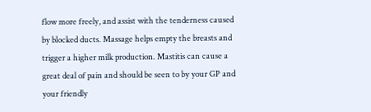flow more freely, and assist with the tenderness caused by blocked ducts. Massage helps empty the breasts and trigger a higher milk production. Mastitis can cause a great deal of pain and should be seen to by your GP and your friendly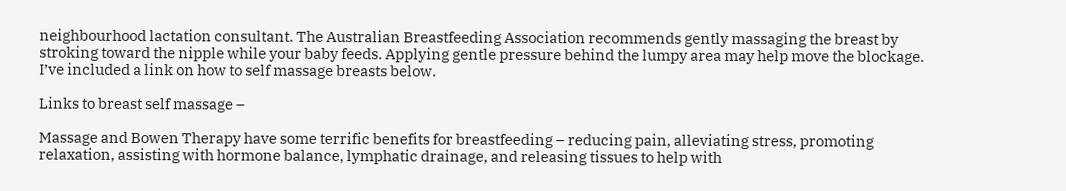neighbourhood lactation consultant. The Australian Breastfeeding Association recommends gently massaging the breast by stroking toward the nipple while your baby feeds. Applying gentle pressure behind the lumpy area may help move the blockage. I’ve included a link on how to self massage breasts below.

Links to breast self massage –

Massage and Bowen Therapy have some terrific benefits for breastfeeding – reducing pain, alleviating stress, promoting relaxation, assisting with hormone balance, lymphatic drainage, and releasing tissues to help with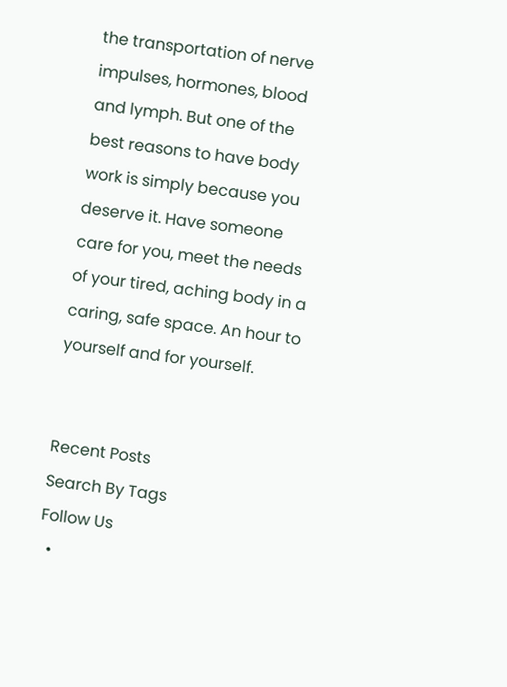the transportation of nerve impulses, hormones, blood and lymph. But one of the best reasons to have body work is simply because you deserve it. Have someone care for you, meet the needs of your tired, aching body in a caring, safe space. An hour to yourself and for yourself.


Recent Posts
Search By Tags
Follow Us
  •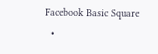Facebook Basic Square
  •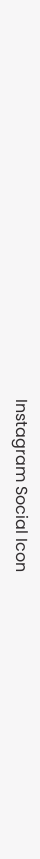Instagram Social Icon